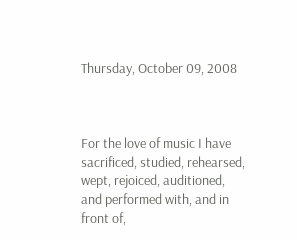Thursday, October 09, 2008



For the love of music I have sacrificed, studied, rehearsed, wept, rejoiced, auditioned, and performed with, and in front of,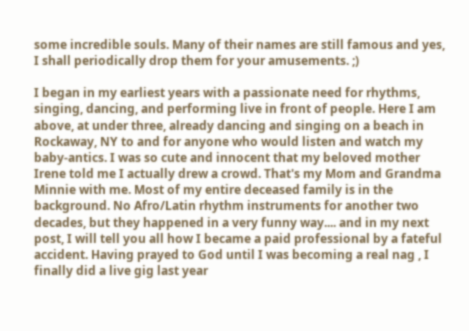some incredible souls. Many of their names are still famous and yes, I shall periodically drop them for your amusements. ;)

I began in my earliest years with a passionate need for rhythms, singing, dancing, and performing live in front of people. Here I am above, at under three, already dancing and singing on a beach in Rockaway, NY to and for anyone who would listen and watch my baby-antics. I was so cute and innocent that my beloved mother Irene told me I actually drew a crowd. That's my Mom and Grandma Minnie with me. Most of my entire deceased family is in the background. No Afro/Latin rhythm instruments for another two decades, but they happened in a very funny way.... and in my next post, I will tell you all how I became a paid professional by a fateful accident. Having prayed to God until I was becoming a real nag , I finally did a live gig last year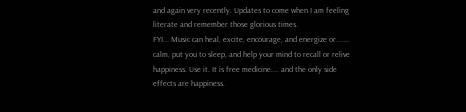and again very recently. Updates to come when I am feeling literate and remember those glorious times.
FYI... Music can heal, excite, encourage, and energize or....... calm, put you to sleep, and help your mind to recall or relive happiness. Use it. It is free medicine.... and the only side effects are happiness.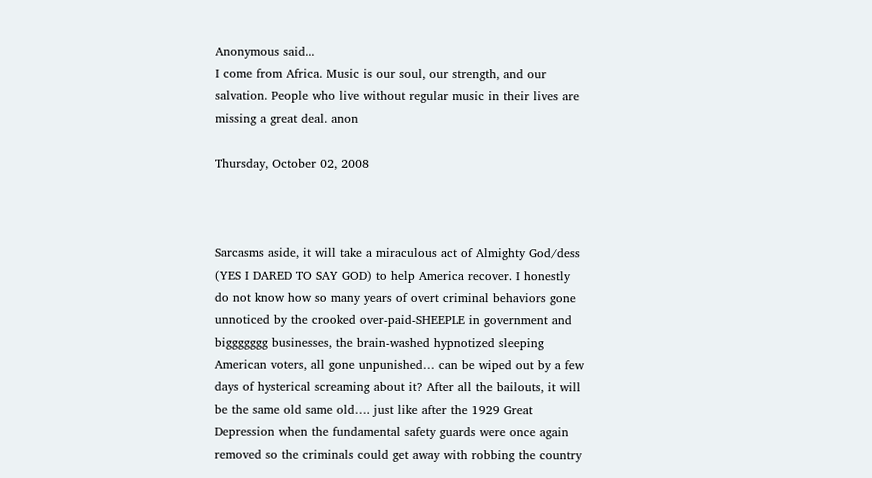Anonymous said...
I come from Africa. Music is our soul, our strength, and our salvation. People who live without regular music in their lives are missing a great deal. anon

Thursday, October 02, 2008



Sarcasms aside, it will take a miraculous act of Almighty God/dess (YES I DARED TO SAY GOD) to help America recover. I honestly do not know how so many years of overt criminal behaviors gone unnoticed by the crooked over-paid-SHEEPLE in government and biggggggg businesses, the brain-washed hypnotized sleeping American voters, all gone unpunished… can be wiped out by a few days of hysterical screaming about it? After all the bailouts, it will be the same old same old…. just like after the 1929 Great Depression when the fundamental safety guards were once again removed so the criminals could get away with robbing the country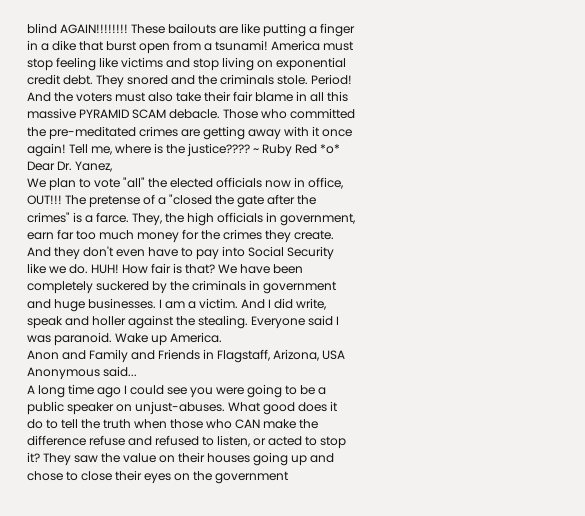blind AGAIN!!!!!!!! These bailouts are like putting a finger in a dike that burst open from a tsunami! America must stop feeling like victims and stop living on exponential credit debt. They snored and the criminals stole. Period! And the voters must also take their fair blame in all this massive PYRAMID SCAM debacle. Those who committed the pre-meditated crimes are getting away with it once again! Tell me, where is the justice???? ~ Ruby Red *o*
Dear Dr. Yanez,
We plan to vote "all" the elected officials now in office, OUT!!! The pretense of a "closed the gate after the crimes" is a farce. They, the high officials in government, earn far too much money for the crimes they create. And they don't even have to pay into Social Security like we do. HUH! How fair is that? We have been completely suckered by the criminals in government and huge businesses. I am a victim. And I did write, speak and holler against the stealing. Everyone said I was paranoid. Wake up America.
Anon and Family and Friends in Flagstaff, Arizona, USA
Anonymous said...
A long time ago I could see you were going to be a public speaker on unjust-abuses. What good does it do to tell the truth when those who CAN make the difference refuse and refused to listen, or acted to stop it? They saw the value on their houses going up and chose to close their eyes on the government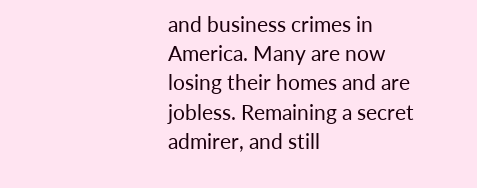and business crimes in America. Many are now losing their homes and are jobless. Remaining a secret admirer, and still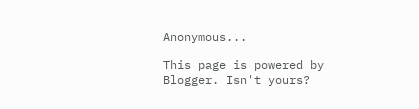Anonymous...

This page is powered by Blogger. Isn't yours?